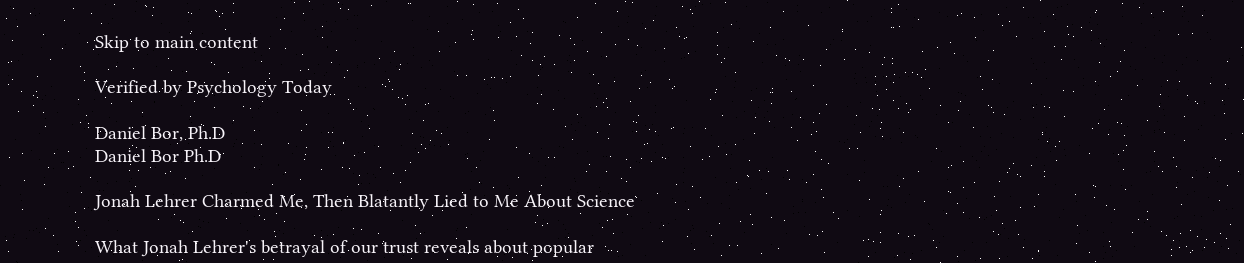Skip to main content

Verified by Psychology Today

Daniel Bor, Ph.D
Daniel Bor Ph.D

Jonah Lehrer Charmed Me, Then Blatantly Lied to Me About Science

What Jonah Lehrer's betrayal of our trust reveals about popular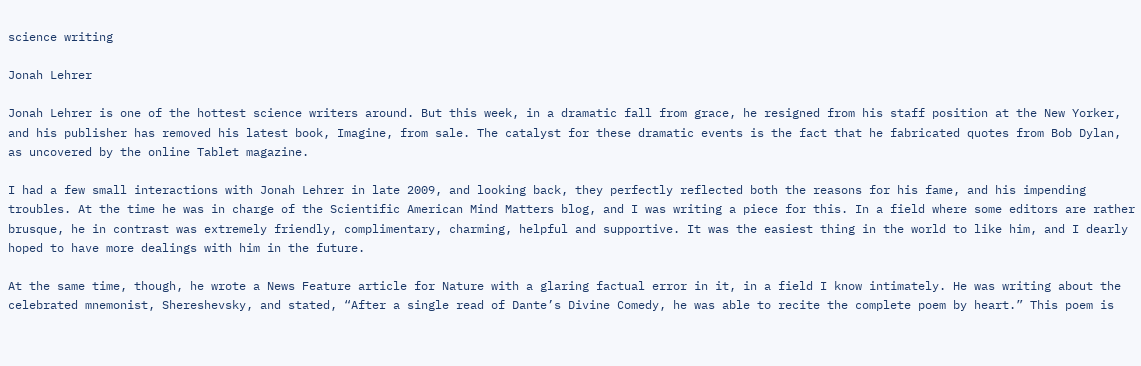science writing

Jonah Lehrer

Jonah Lehrer is one of the hottest science writers around. But this week, in a dramatic fall from grace, he resigned from his staff position at the New Yorker, and his publisher has removed his latest book, Imagine, from sale. The catalyst for these dramatic events is the fact that he fabricated quotes from Bob Dylan, as uncovered by the online Tablet magazine.

I had a few small interactions with Jonah Lehrer in late 2009, and looking back, they perfectly reflected both the reasons for his fame, and his impending troubles. At the time he was in charge of the Scientific American Mind Matters blog, and I was writing a piece for this. In a field where some editors are rather brusque, he in contrast was extremely friendly, complimentary, charming, helpful and supportive. It was the easiest thing in the world to like him, and I dearly hoped to have more dealings with him in the future.

At the same time, though, he wrote a News Feature article for Nature with a glaring factual error in it, in a field I know intimately. He was writing about the celebrated mnemonist, Shereshevsky, and stated, “After a single read of Dante’s Divine Comedy, he was able to recite the complete poem by heart.” This poem is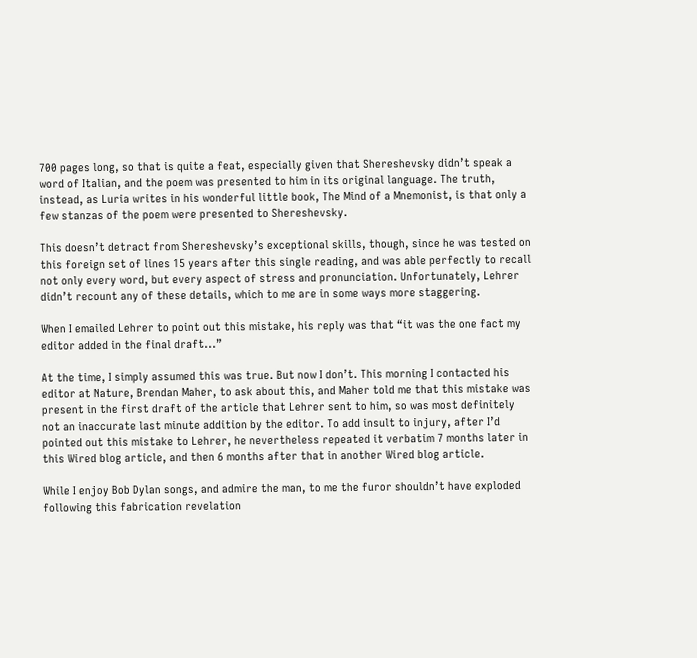700 pages long, so that is quite a feat, especially given that Shereshevsky didn’t speak a word of Italian, and the poem was presented to him in its original language. The truth, instead, as Luria writes in his wonderful little book, The Mind of a Mnemonist, is that only a few stanzas of the poem were presented to Shereshevsky.

This doesn’t detract from Shereshevsky’s exceptional skills, though, since he was tested on this foreign set of lines 15 years after this single reading, and was able perfectly to recall not only every word, but every aspect of stress and pronunciation. Unfortunately, Lehrer didn’t recount any of these details, which to me are in some ways more staggering.

When I emailed Lehrer to point out this mistake, his reply was that “it was the one fact my editor added in the final draft...”

At the time, I simply assumed this was true. But now I don’t. This morning I contacted his editor at Nature, Brendan Maher, to ask about this, and Maher told me that this mistake was present in the first draft of the article that Lehrer sent to him, so was most definitely not an inaccurate last minute addition by the editor. To add insult to injury, after I’d pointed out this mistake to Lehrer, he nevertheless repeated it verbatim 7 months later in this Wired blog article, and then 6 months after that in another Wired blog article.

While I enjoy Bob Dylan songs, and admire the man, to me the furor shouldn’t have exploded following this fabrication revelation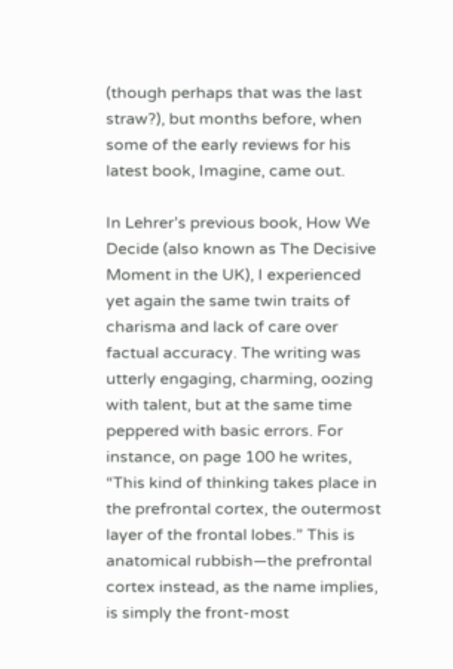(though perhaps that was the last straw?), but months before, when some of the early reviews for his latest book, Imagine, came out.

In Lehrer’s previous book, How We Decide (also known as The Decisive Moment in the UK), I experienced yet again the same twin traits of charisma and lack of care over factual accuracy. The writing was utterly engaging, charming, oozing with talent, but at the same time peppered with basic errors. For instance, on page 100 he writes, “This kind of thinking takes place in the prefrontal cortex, the outermost layer of the frontal lobes.” This is anatomical rubbish—the prefrontal cortex instead, as the name implies, is simply the front-most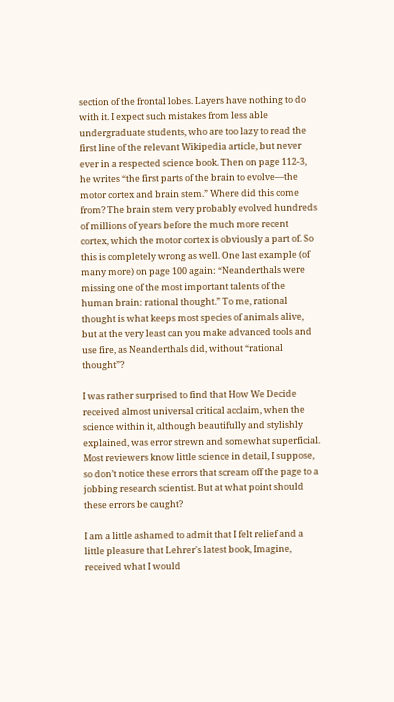section of the frontal lobes. Layers have nothing to do with it. I expect such mistakes from less able undergraduate students, who are too lazy to read the first line of the relevant Wikipedia article, but never ever in a respected science book. Then on page 112-3, he writes “the first parts of the brain to evolve—the motor cortex and brain stem.” Where did this come from? The brain stem very probably evolved hundreds of millions of years before the much more recent cortex, which the motor cortex is obviously a part of. So this is completely wrong as well. One last example (of many more) on page 100 again: “Neanderthals were missing one of the most important talents of the human brain: rational thought.” To me, rational thought is what keeps most species of animals alive, but at the very least can you make advanced tools and use fire, as Neanderthals did, without “rational thought”?

I was rather surprised to find that How We Decide received almost universal critical acclaim, when the science within it, although beautifully and stylishly explained, was error strewn and somewhat superficial. Most reviewers know little science in detail, I suppose, so don’t notice these errors that scream off the page to a jobbing research scientist. But at what point should these errors be caught?

I am a little ashamed to admit that I felt relief and a little pleasure that Lehrer's latest book, Imagine, received what I would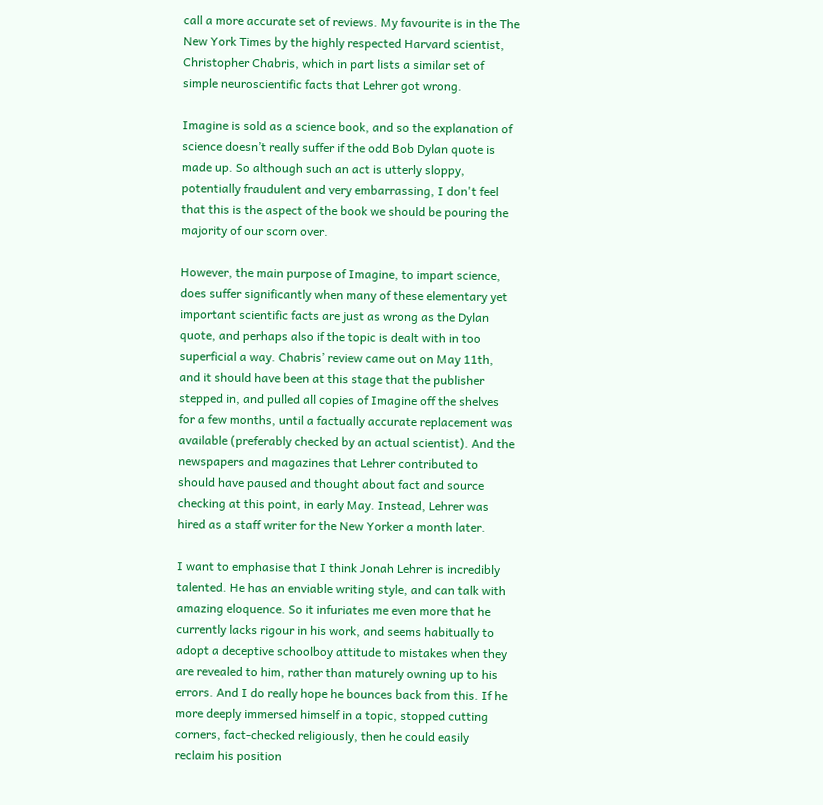call a more accurate set of reviews. My favourite is in the The New York Times by the highly respected Harvard scientist, Christopher Chabris, which in part lists a similar set of simple neuroscientific facts that Lehrer got wrong.

Imagine is sold as a science book, and so the explanation of science doesn’t really suffer if the odd Bob Dylan quote is made up. So although such an act is utterly sloppy, potentially fraudulent and very embarrassing, I don't feel that this is the aspect of the book we should be pouring the majority of our scorn over.

However, the main purpose of Imagine, to impart science, does suffer significantly when many of these elementary yet important scientific facts are just as wrong as the Dylan quote, and perhaps also if the topic is dealt with in too superficial a way. Chabris’ review came out on May 11th, and it should have been at this stage that the publisher stepped in, and pulled all copies of Imagine off the shelves for a few months, until a factually accurate replacement was available (preferably checked by an actual scientist). And the newspapers and magazines that Lehrer contributed to should have paused and thought about fact and source checking at this point, in early May. Instead, Lehrer was hired as a staff writer for the New Yorker a month later.

I want to emphasise that I think Jonah Lehrer is incredibly talented. He has an enviable writing style, and can talk with amazing eloquence. So it infuriates me even more that he currently lacks rigour in his work, and seems habitually to adopt a deceptive schoolboy attitude to mistakes when they are revealed to him, rather than maturely owning up to his errors. And I do really hope he bounces back from this. If he more deeply immersed himself in a topic, stopped cutting corners, fact-checked religiously, then he could easily reclaim his position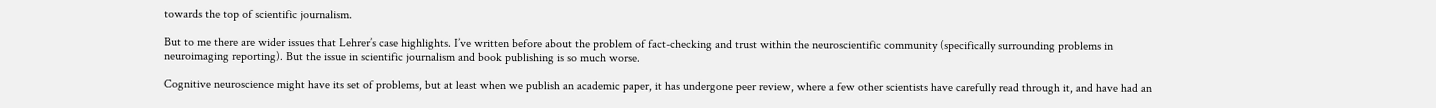towards the top of scientific journalism.

But to me there are wider issues that Lehrer’s case highlights. I’ve written before about the problem of fact-checking and trust within the neuroscientific community (specifically surrounding problems in neuroimaging reporting). But the issue in scientific journalism and book publishing is so much worse.

Cognitive neuroscience might have its set of problems, but at least when we publish an academic paper, it has undergone peer review, where a few other scientists have carefully read through it, and have had an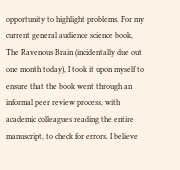opportunity to highlight problems. For my current general audience science book, The Ravenous Brain (incidentally due out one month today), I took it upon myself to ensure that the book went through an informal peer review process, with academic colleagues reading the entire manuscript, to check for errors. I believe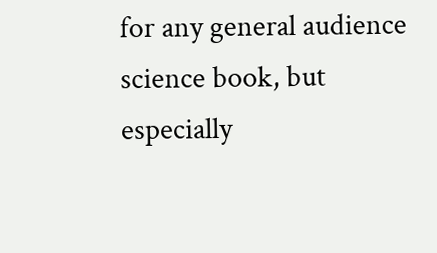for any general audience science book, but especially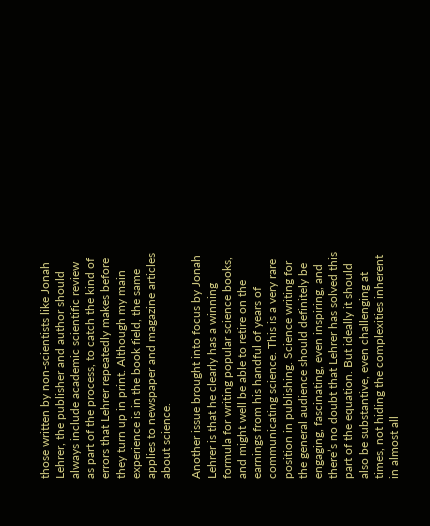those written by non-scientists like Jonah Lehrer, the publisher and author should always include academic scientific review as part of the process, to catch the kind of errors that Lehrer repeatedly makes before they turn up in print. Although my main experience is in the book field, the same applies to newspaper and magazine articles about science.

Another issue brought into focus by Jonah Lehrer is that he clearly has a winning formula for writing popular science books, and might well be able to retire on the earnings from his handful of years of communicating science. This is a very rare position in publishing. Science writing for the general audience should definitely be engaging, fascinating, even inspiring, and there’s no doubt that Lehrer has solved this part of the equation. But ideally it should also be substantive, even challenging at times, not hiding the complexities inherent in almost all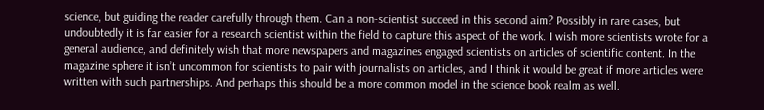science, but guiding the reader carefully through them. Can a non-scientist succeed in this second aim? Possibly in rare cases, but undoubtedly it is far easier for a research scientist within the field to capture this aspect of the work. I wish more scientists wrote for a general audience, and definitely wish that more newspapers and magazines engaged scientists on articles of scientific content. In the magazine sphere it isn’t uncommon for scientists to pair with journalists on articles, and I think it would be great if more articles were written with such partnerships. And perhaps this should be a more common model in the science book realm as well.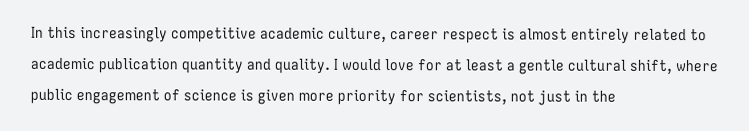In this increasingly competitive academic culture, career respect is almost entirely related to academic publication quantity and quality. I would love for at least a gentle cultural shift, where public engagement of science is given more priority for scientists, not just in the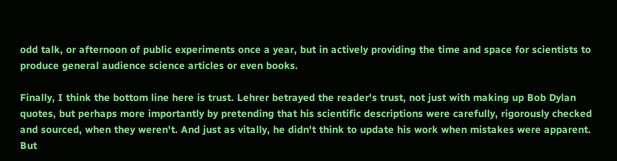odd talk, or afternoon of public experiments once a year, but in actively providing the time and space for scientists to produce general audience science articles or even books.

Finally, I think the bottom line here is trust. Lehrer betrayed the reader's trust, not just with making up Bob Dylan quotes, but perhaps more importantly by pretending that his scientific descriptions were carefully, rigorously checked and sourced, when they weren't. And just as vitally, he didn't think to update his work when mistakes were apparent. But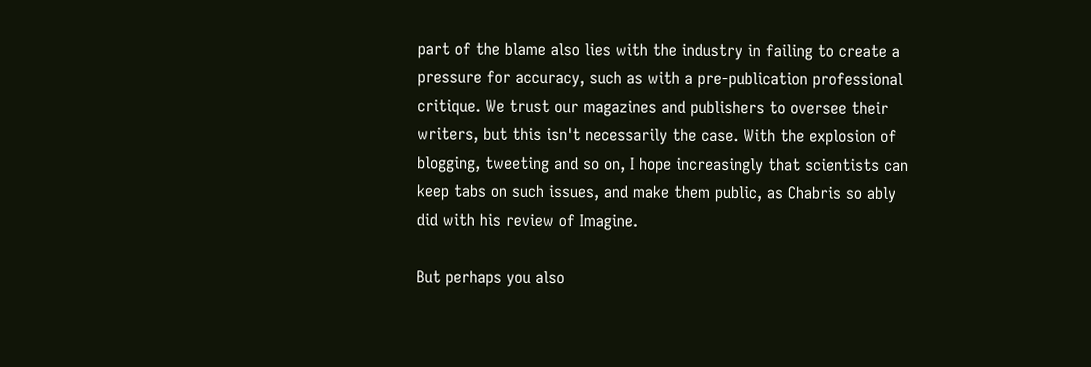part of the blame also lies with the industry in failing to create a pressure for accuracy, such as with a pre-publication professional critique. We trust our magazines and publishers to oversee their writers, but this isn't necessarily the case. With the explosion of blogging, tweeting and so on, I hope increasingly that scientists can keep tabs on such issues, and make them public, as Chabris so ably did with his review of Imagine.

But perhaps you also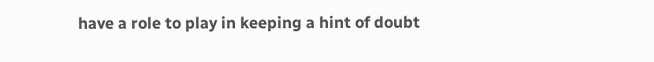have a role to play in keeping a hint of doubt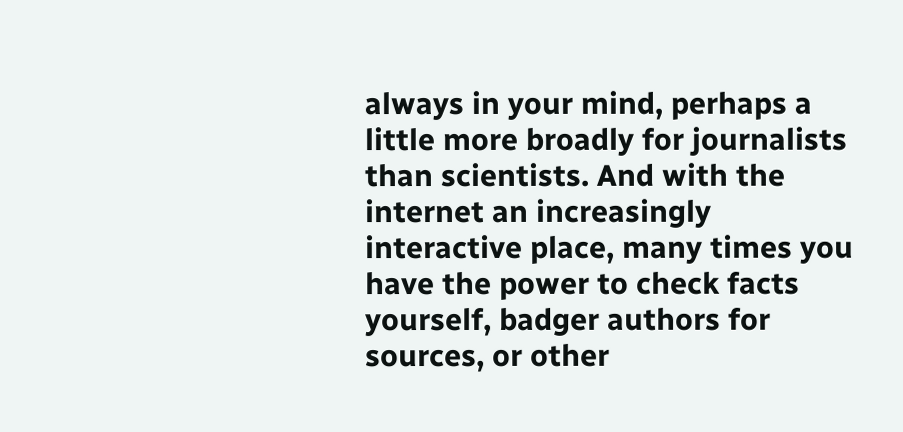always in your mind, perhaps a little more broadly for journalists than scientists. And with the internet an increasingly interactive place, many times you have the power to check facts yourself, badger authors for sources, or other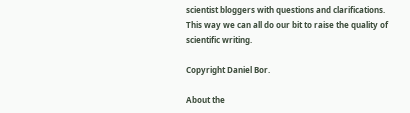scientist bloggers with questions and clarifications. This way we can all do our bit to raise the quality of scientific writing.

Copyright Daniel Bor.

About the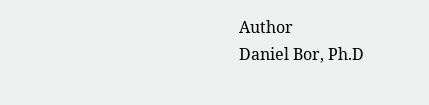Author
Daniel Bor, Ph.D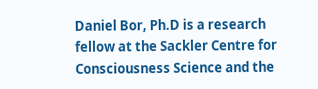Daniel Bor, Ph.D is a research fellow at the Sackler Centre for Consciousness Science and the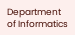Department of Informatics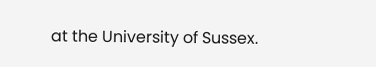at the University of Sussex.